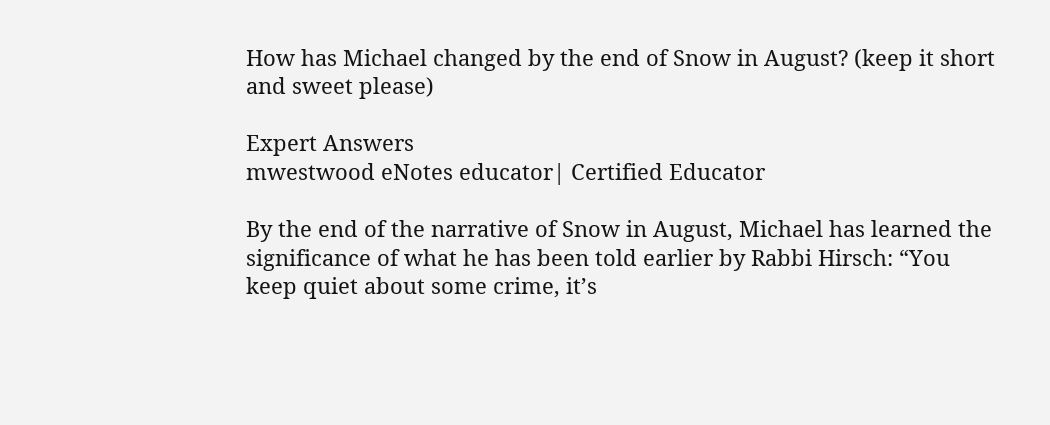How has Michael changed by the end of Snow in August? (keep it short and sweet please)

Expert Answers
mwestwood eNotes educator| Certified Educator

By the end of the narrative of Snow in August, Michael has learned the significance of what he has been told earlier by Rabbi Hirsch: “You keep quiet about some crime, it’s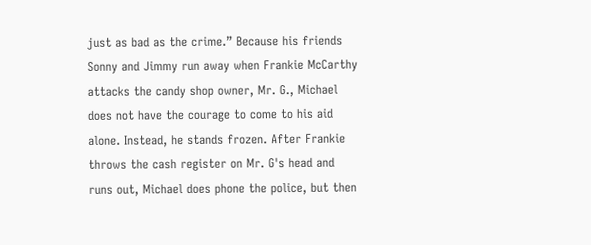just as bad as the crime.” Because his friends Sonny and Jimmy run away when Frankie McCarthy attacks the candy shop owner, Mr. G., Michael does not have the courage to come to his aid alone. Instead, he stands frozen. After Frankie throws the cash register on Mr. G's head and runs out, Michael does phone the police, but then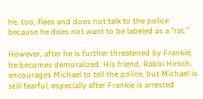he, too, flees and does not talk to the police because he does not want to be labeled as a "rat."

However, after he is further threatened by Frankie, he becomes demoralized. His friend, Rabbi Hirsch, encourages Michael to tell the police, but Michael is still fearful, especially after Frankie is arrested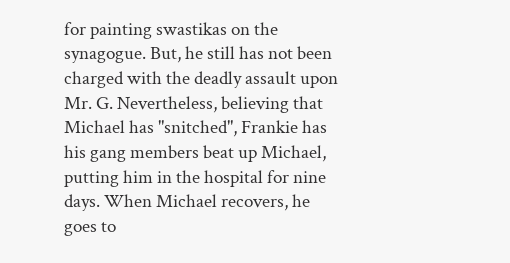for painting swastikas on the synagogue. But, he still has not been charged with the deadly assault upon Mr. G. Nevertheless, believing that Michael has "snitched", Frankie has his gang members beat up Michael, putting him in the hospital for nine days. When Michael recovers, he goes to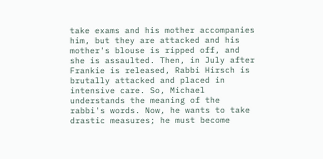take exams and his mother accompanies him, but they are attacked and his mother's blouse is ripped off, and she is assaulted. Then, in July after Frankie is released, Rabbi Hirsch is brutally attacked and placed in intensive care. So, Michael understands the meaning of the rabbi's words. Now, he wants to take drastic measures; he must become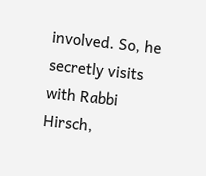involved. So, he secretly visits with Rabbi Hirsch,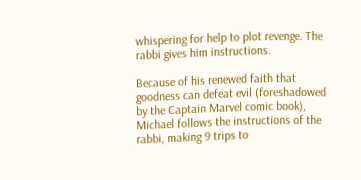whispering for help to plot revenge. The rabbi gives him instructions.

Because of his renewed faith that goodness can defeat evil (foreshadowed by the Captain Marvel comic book), Michael follows the instructions of the rabbi, making 9 trips to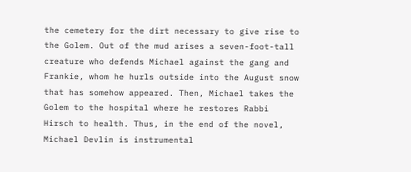the cemetery for the dirt necessary to give rise to the Golem. Out of the mud arises a seven-foot-tall creature who defends Michael against the gang and Frankie, whom he hurls outside into the August snow that has somehow appeared. Then, Michael takes the Golem to the hospital where he restores Rabbi Hirsch to health. Thus, in the end of the novel, Michael Devlin is instrumental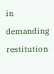in demanding restitution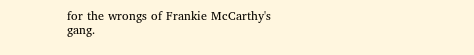for the wrongs of Frankie McCarthy's gang.